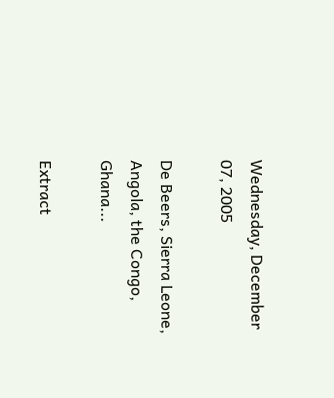Wednesday, December 07, 2005

De Beers, Sierra Leone, Angola, the Congo, Ghana...

Extract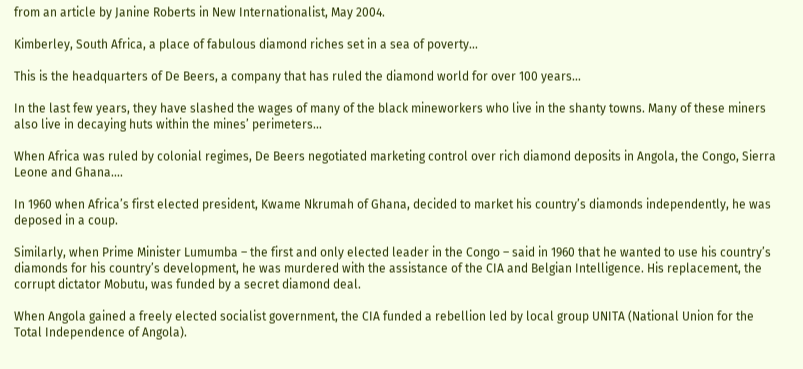from an article by Janine Roberts in New Internationalist, May 2004.

Kimberley, South Africa, a place of fabulous diamond riches set in a sea of poverty...

This is the headquarters of De Beers, a company that has ruled the diamond world for over 100 years...

In the last few years, they have slashed the wages of many of the black mineworkers who live in the shanty towns. Many of these miners also live in decaying huts within the mines’ perimeters...

When Africa was ruled by colonial regimes, De Beers negotiated marketing control over rich diamond deposits in Angola, the Congo, Sierra Leone and Ghana....

In 1960 when Africa’s first elected president, Kwame Nkrumah of Ghana, decided to market his country’s diamonds independently, he was deposed in a coup.

Similarly, when Prime Minister Lumumba – the first and only elected leader in the Congo – said in 1960 that he wanted to use his country’s diamonds for his country’s development, he was murdered with the assistance of the CIA and Belgian Intelligence. His replacement, the corrupt dictator Mobutu, was funded by a secret diamond deal.

When Angola gained a freely elected socialist government, the CIA funded a rebellion led by local group UNITA (National Union for the Total Independence of Angola).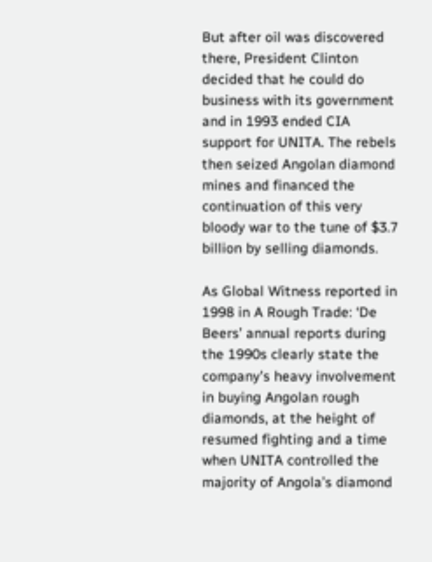But after oil was discovered there, President Clinton decided that he could do business with its government and in 1993 ended CIA support for UNITA. The rebels then seized Angolan diamond mines and financed the continuation of this very bloody war to the tune of $3.7 billion by selling diamonds.

As Global Witness reported in 1998 in A Rough Trade: ‘De Beers’ annual reports during the 1990s clearly state the company’s heavy involvement in buying Angolan rough diamonds, at the height of resumed fighting and a time when UNITA controlled the majority of Angola’s diamond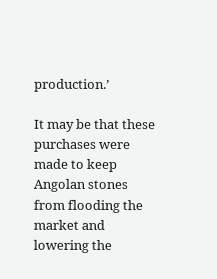production.’

It may be that these purchases were made to keep Angolan stones from flooding the market and lowering the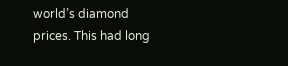world’s diamond prices. This had long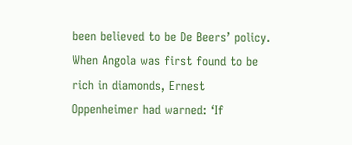been believed to be De Beers’ policy. When Angola was first found to be rich in diamonds, Ernest Oppenheimer had warned: ‘If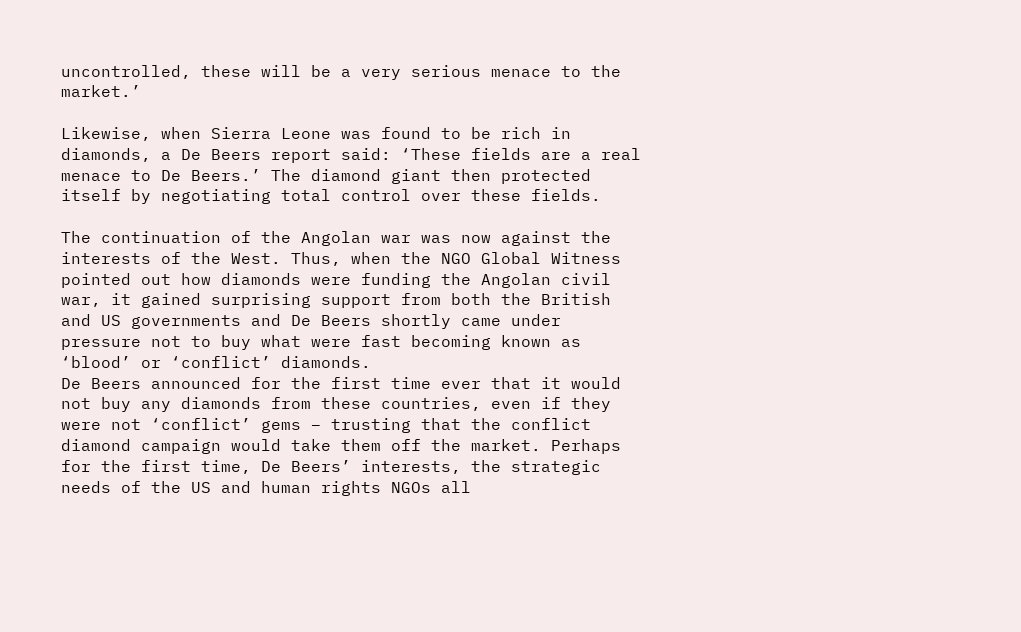uncontrolled, these will be a very serious menace to the market.’

Likewise, when Sierra Leone was found to be rich in diamonds, a De Beers report said: ‘These fields are a real menace to De Beers.’ The diamond giant then protected itself by negotiating total control over these fields.

The continuation of the Angolan war was now against the interests of the West. Thus, when the NGO Global Witness pointed out how diamonds were funding the Angolan civil war, it gained surprising support from both the British and US governments and De Beers shortly came under pressure not to buy what were fast becoming known as ‘blood’ or ‘conflict’ diamonds.
De Beers announced for the first time ever that it would not buy any diamonds from these countries, even if they were not ‘conflict’ gems – trusting that the conflict diamond campaign would take them off the market. Perhaps for the first time, De Beers’ interests, the strategic needs of the US and human rights NGOs all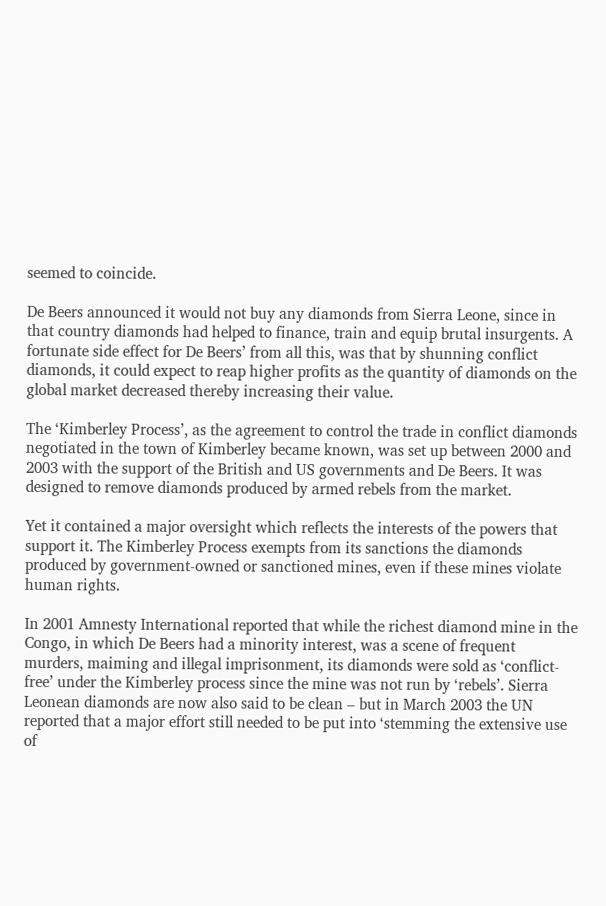seemed to coincide.

De Beers announced it would not buy any diamonds from Sierra Leone, since in that country diamonds had helped to finance, train and equip brutal insurgents. A fortunate side effect for De Beers’ from all this, was that by shunning conflict diamonds, it could expect to reap higher profits as the quantity of diamonds on the global market decreased thereby increasing their value.

The ‘Kimberley Process’, as the agreement to control the trade in conflict diamonds negotiated in the town of Kimberley became known, was set up between 2000 and 2003 with the support of the British and US governments and De Beers. It was designed to remove diamonds produced by armed rebels from the market.

Yet it contained a major oversight which reflects the interests of the powers that support it. The Kimberley Process exempts from its sanctions the diamonds produced by government-owned or sanctioned mines, even if these mines violate human rights.

In 2001 Amnesty International reported that while the richest diamond mine in the Congo, in which De Beers had a minority interest, was a scene of frequent murders, maiming and illegal imprisonment, its diamonds were sold as ‘conflict-free’ under the Kimberley process since the mine was not run by ‘rebels’. Sierra Leonean diamonds are now also said to be clean – but in March 2003 the UN reported that a major effort still needed to be put into ‘stemming the extensive use of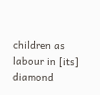children as labour in [its] diamond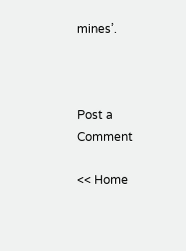mines’.



Post a Comment

<< Home